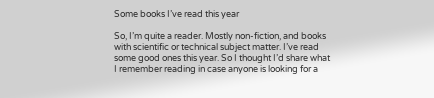Some books I’ve read this year

So, I’m quite a reader. Mostly non-fiction, and books with scientific or technical subject matter. I’ve read some good ones this year. So I thought I’d share what I remember reading in case anyone is looking for a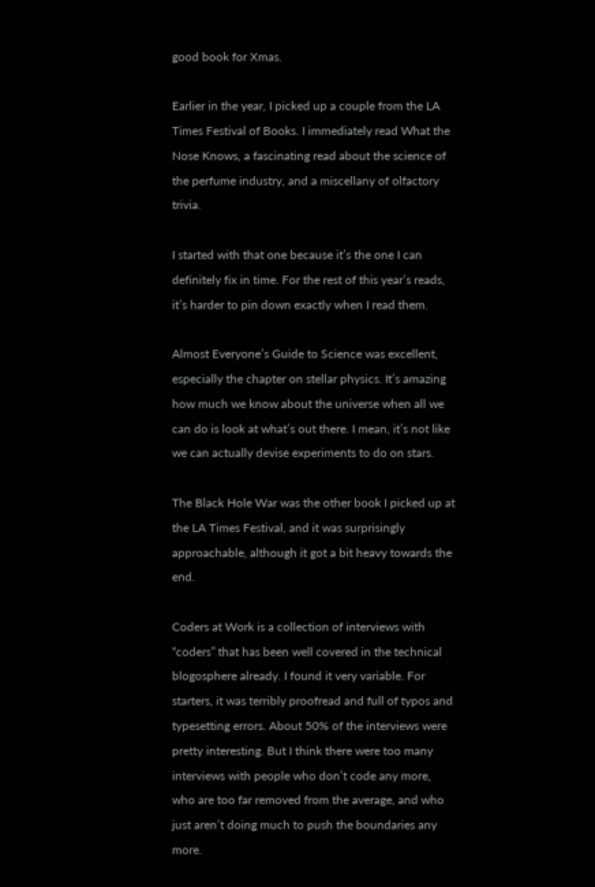good book for Xmas.

Earlier in the year, I picked up a couple from the LA Times Festival of Books. I immediately read What the Nose Knows, a fascinating read about the science of the perfume industry, and a miscellany of olfactory trivia.

I started with that one because it’s the one I can definitely fix in time. For the rest of this year’s reads, it’s harder to pin down exactly when I read them.

Almost Everyone’s Guide to Science was excellent, especially the chapter on stellar physics. It’s amazing how much we know about the universe when all we can do is look at what’s out there. I mean, it’s not like we can actually devise experiments to do on stars.

The Black Hole War was the other book I picked up at the LA Times Festival, and it was surprisingly approachable, although it got a bit heavy towards the end.

Coders at Work is a collection of interviews with “coders” that has been well covered in the technical blogosphere already. I found it very variable. For starters, it was terribly proofread and full of typos and typesetting errors. About 50% of the interviews were pretty interesting. But I think there were too many interviews with people who don’t code any more, who are too far removed from the average, and who just aren’t doing much to push the boundaries any more.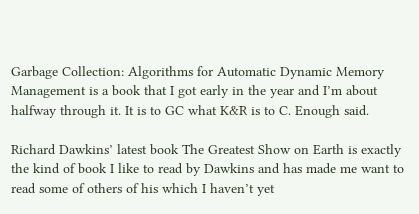Garbage Collection: Algorithms for Automatic Dynamic Memory Management is a book that I got early in the year and I’m about halfway through it. It is to GC what K&R is to C. Enough said.

Richard Dawkins’ latest book The Greatest Show on Earth is exactly the kind of book I like to read by Dawkins and has made me want to read some of others of his which I haven’t yet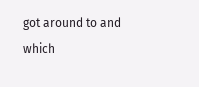got around to and which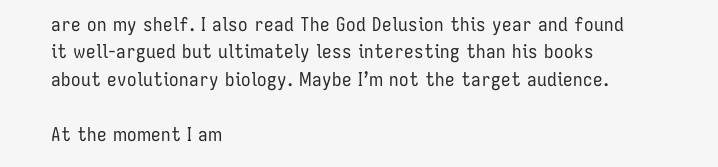are on my shelf. I also read The God Delusion this year and found it well-argued but ultimately less interesting than his books about evolutionary biology. Maybe I’m not the target audience.

At the moment I am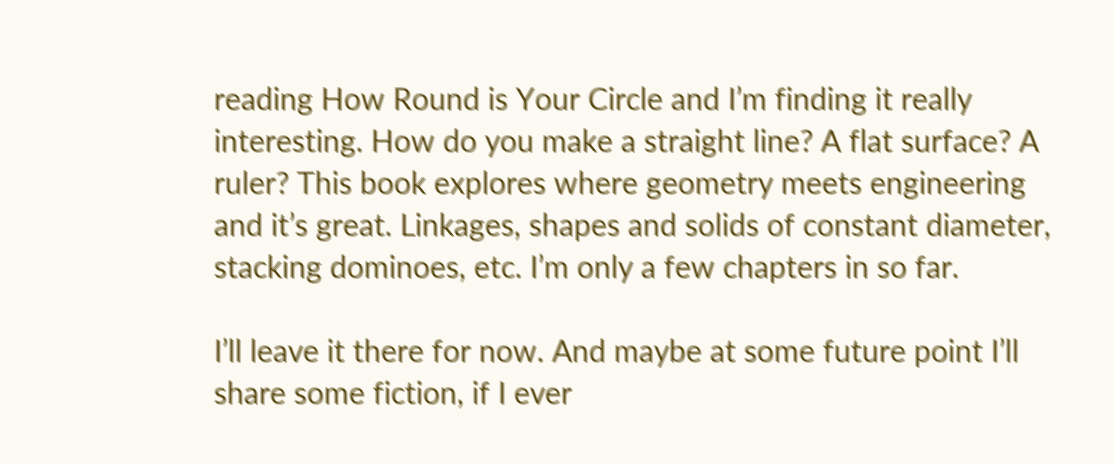reading How Round is Your Circle and I’m finding it really interesting. How do you make a straight line? A flat surface? A ruler? This book explores where geometry meets engineering and it’s great. Linkages, shapes and solids of constant diameter, stacking dominoes, etc. I’m only a few chapters in so far.

I’ll leave it there for now. And maybe at some future point I’ll share some fiction, if I ever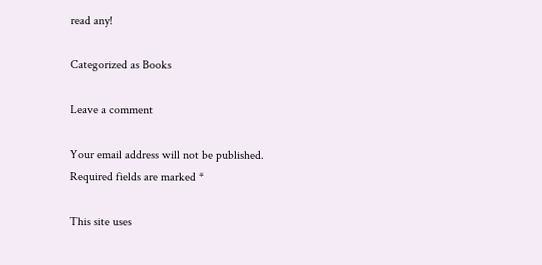read any!

Categorized as Books

Leave a comment

Your email address will not be published. Required fields are marked *

This site uses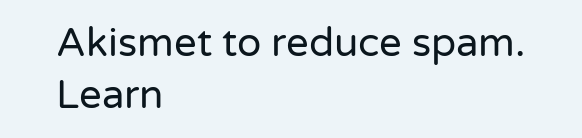Akismet to reduce spam. Learn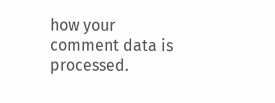how your comment data is processed.